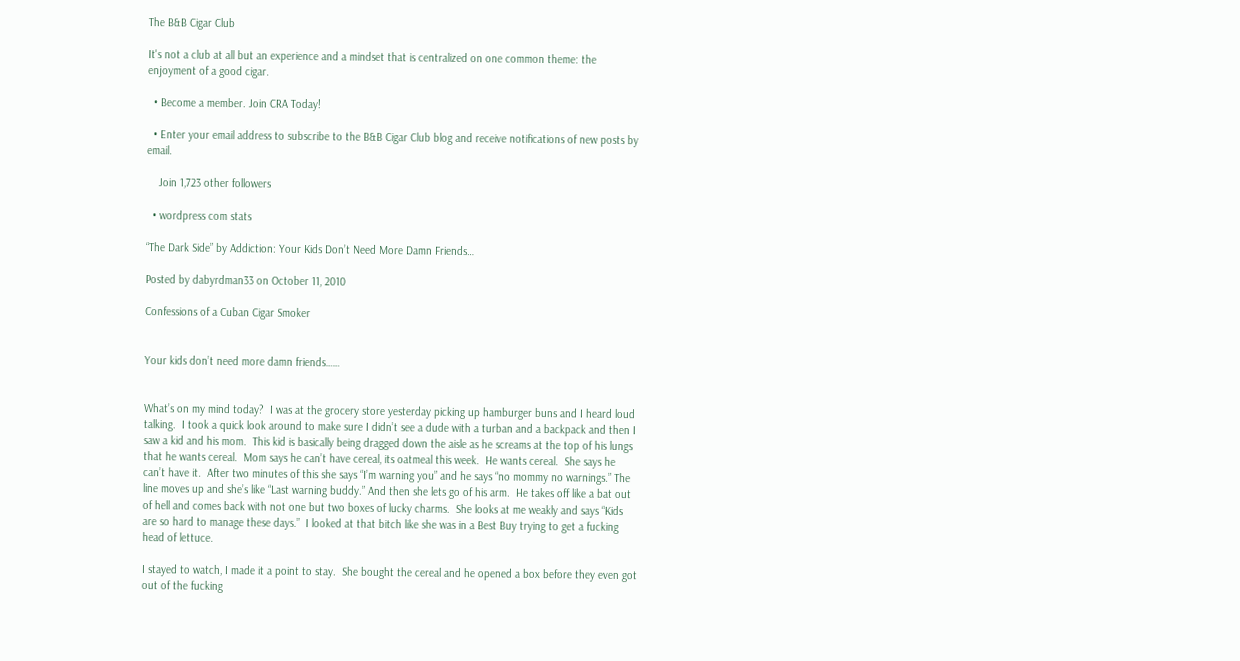The B&B Cigar Club

It's not a club at all but an experience and a mindset that is centralized on one common theme: the enjoyment of a good cigar.

  • Become a member. Join CRA Today!

  • Enter your email address to subscribe to the B&B Cigar Club blog and receive notifications of new posts by email.

    Join 1,723 other followers

  • wordpress com stats

“The Dark Side” by Addiction: Your Kids Don’t Need More Damn Friends…

Posted by dabyrdman33 on October 11, 2010

Confessions of a Cuban Cigar Smoker


Your kids don’t need more damn friends……


What’s on my mind today?  I was at the grocery store yesterday picking up hamburger buns and I heard loud talking.  I took a quick look around to make sure I didn’t see a dude with a turban and a backpack and then I saw a kid and his mom.  This kid is basically being dragged down the aisle as he screams at the top of his lungs that he wants cereal.  Mom says he can’t have cereal, its oatmeal this week.  He wants cereal.  She says he can’t have it.  After two minutes of this she says “I’m warning you” and he says “no mommy no warnings.” The line moves up and she’s like “Last warning buddy.” And then she lets go of his arm.  He takes off like a bat out of hell and comes back with not one but two boxes of lucky charms.  She looks at me weakly and says “Kids are so hard to manage these days.”  I looked at that bitch like she was in a Best Buy trying to get a fucking head of lettuce.

I stayed to watch, I made it a point to stay.  She bought the cereal and he opened a box before they even got out of the fucking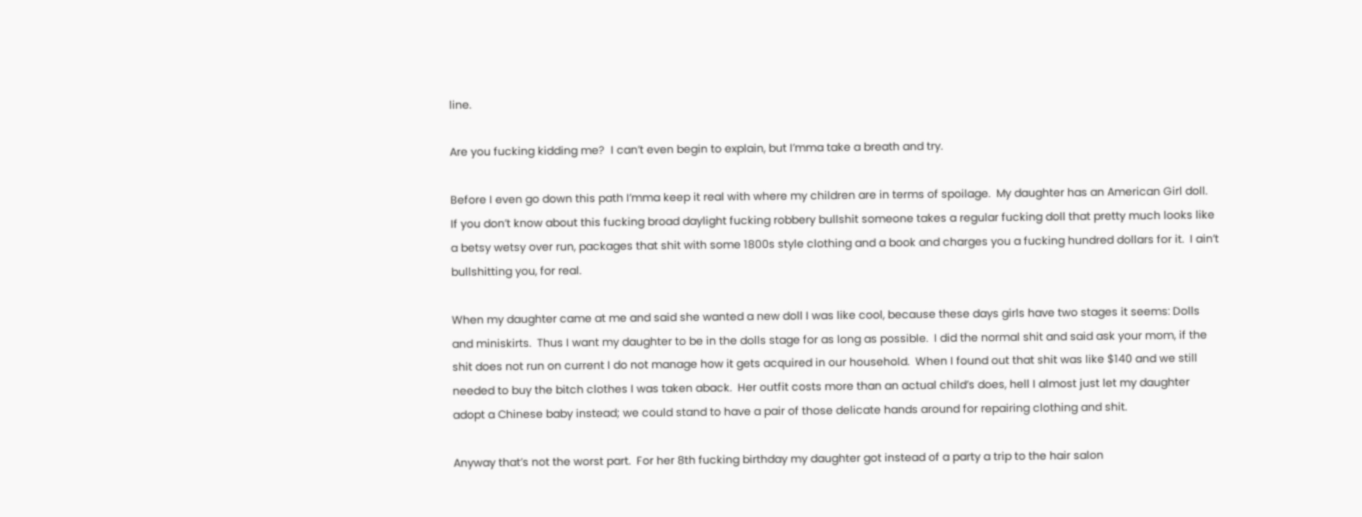line.

Are you fucking kidding me?  I can’t even begin to explain, but I’mma take a breath and try.

Before I even go down this path I’mma keep it real with where my children are in terms of spoilage.  My daughter has an American Girl doll.  If you don’t know about this fucking broad daylight fucking robbery bullshit someone takes a regular fucking doll that pretty much looks like a betsy wetsy over run, packages that shit with some 1800s style clothing and a book and charges you a fucking hundred dollars for it.  I ain’t bullshitting you, for real.

When my daughter came at me and said she wanted a new doll I was like cool, because these days girls have two stages it seems: Dolls and miniskirts.  Thus I want my daughter to be in the dolls stage for as long as possible.  I did the normal shit and said ask your mom, if the shit does not run on current I do not manage how it gets acquired in our household.  When I found out that shit was like $140 and we still needed to buy the bitch clothes I was taken aback.  Her outfit costs more than an actual child’s does, hell I almost just let my daughter adopt a Chinese baby instead; we could stand to have a pair of those delicate hands around for repairing clothing and shit.

Anyway that’s not the worst part.  For her 8th fucking birthday my daughter got instead of a party a trip to the hair salon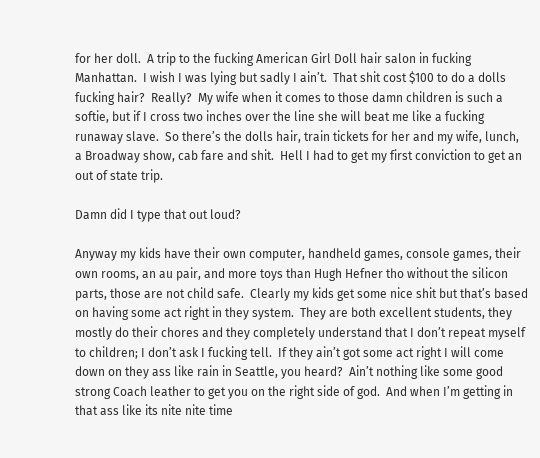for her doll.  A trip to the fucking American Girl Doll hair salon in fucking Manhattan.  I wish I was lying but sadly I ain’t.  That shit cost $100 to do a dolls fucking hair?  Really?  My wife when it comes to those damn children is such a softie, but if I cross two inches over the line she will beat me like a fucking runaway slave.  So there’s the dolls hair, train tickets for her and my wife, lunch, a Broadway show, cab fare and shit.  Hell I had to get my first conviction to get an out of state trip.

Damn did I type that out loud?

Anyway my kids have their own computer, handheld games, console games, their own rooms, an au pair, and more toys than Hugh Hefner tho without the silicon parts, those are not child safe.  Clearly my kids get some nice shit but that’s based on having some act right in they system.  They are both excellent students, they mostly do their chores and they completely understand that I don’t repeat myself to children; I don’t ask I fucking tell.  If they ain’t got some act right I will come down on they ass like rain in Seattle, you heard?  Ain’t nothing like some good strong Coach leather to get you on the right side of god.  And when I’m getting in that ass like its nite nite time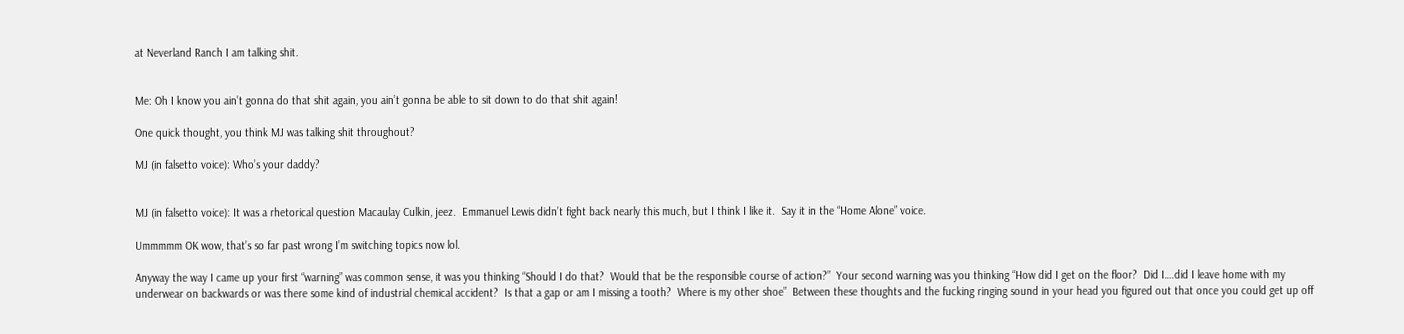at Neverland Ranch I am talking shit.


Me: Oh I know you ain’t gonna do that shit again, you ain’t gonna be able to sit down to do that shit again!

One quick thought, you think MJ was talking shit throughout?

MJ (in falsetto voice): Who’s your daddy?


MJ (in falsetto voice): It was a rhetorical question Macaulay Culkin, jeez.  Emmanuel Lewis didn’t fight back nearly this much, but I think I like it.  Say it in the “Home Alone” voice.

Ummmmm OK wow, that’s so far past wrong I’m switching topics now lol.

Anyway the way I came up your first “warning” was common sense, it was you thinking “Should I do that?  Would that be the responsible course of action?”  Your second warning was you thinking “How did I get on the floor?  Did I….did I leave home with my underwear on backwards or was there some kind of industrial chemical accident?  Is that a gap or am I missing a tooth?  Where is my other shoe”  Between these thoughts and the fucking ringing sound in your head you figured out that once you could get up off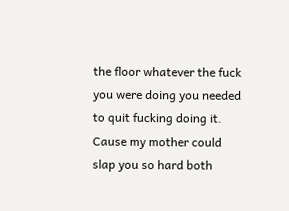the floor whatever the fuck you were doing you needed to quit fucking doing it.  Cause my mother could slap you so hard both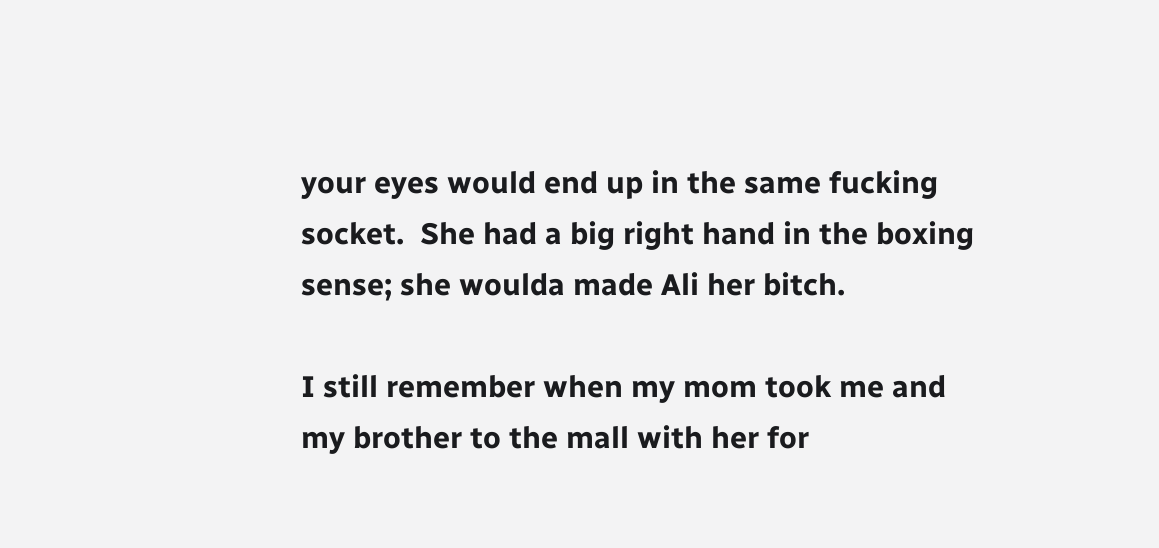your eyes would end up in the same fucking socket.  She had a big right hand in the boxing sense; she woulda made Ali her bitch.

I still remember when my mom took me and my brother to the mall with her for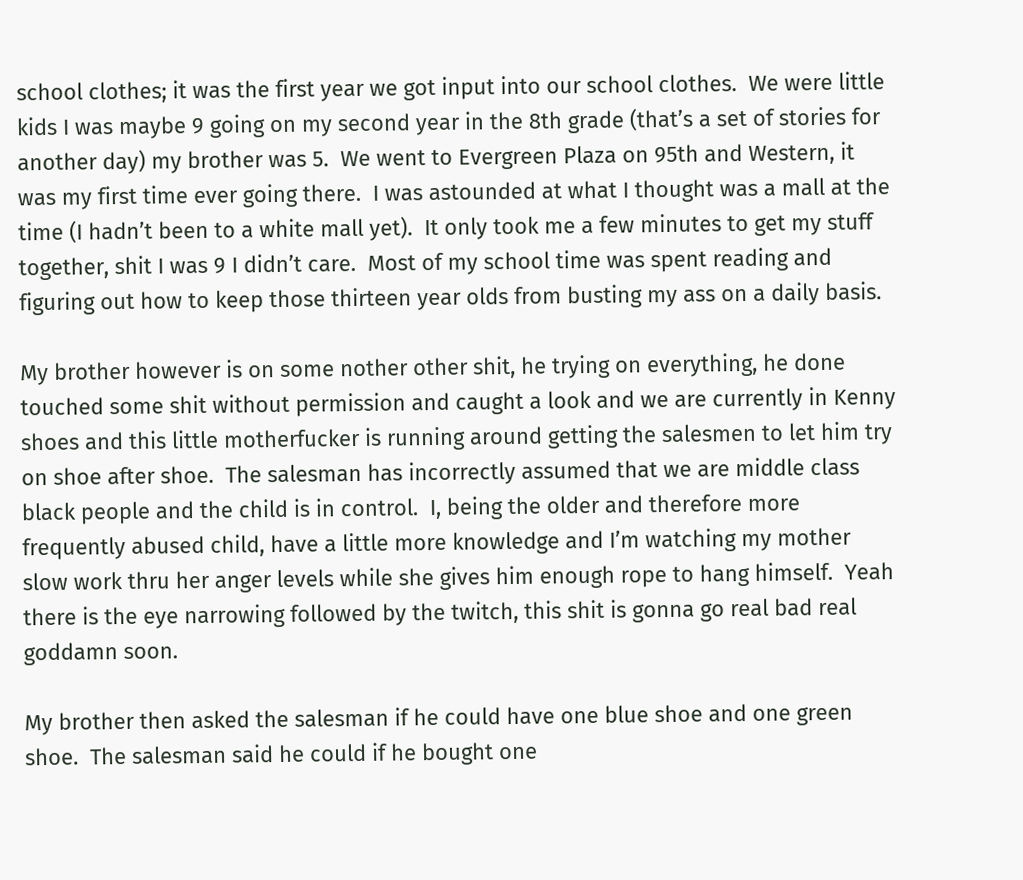school clothes; it was the first year we got input into our school clothes.  We were little kids I was maybe 9 going on my second year in the 8th grade (that’s a set of stories for another day) my brother was 5.  We went to Evergreen Plaza on 95th and Western, it was my first time ever going there.  I was astounded at what I thought was a mall at the time (I hadn’t been to a white mall yet).  It only took me a few minutes to get my stuff together, shit I was 9 I didn’t care.  Most of my school time was spent reading and figuring out how to keep those thirteen year olds from busting my ass on a daily basis.

My brother however is on some nother other shit, he trying on everything, he done touched some shit without permission and caught a look and we are currently in Kenny shoes and this little motherfucker is running around getting the salesmen to let him try on shoe after shoe.  The salesman has incorrectly assumed that we are middle class black people and the child is in control.  I, being the older and therefore more frequently abused child, have a little more knowledge and I’m watching my mother slow work thru her anger levels while she gives him enough rope to hang himself.  Yeah there is the eye narrowing followed by the twitch, this shit is gonna go real bad real goddamn soon.

My brother then asked the salesman if he could have one blue shoe and one green shoe.  The salesman said he could if he bought one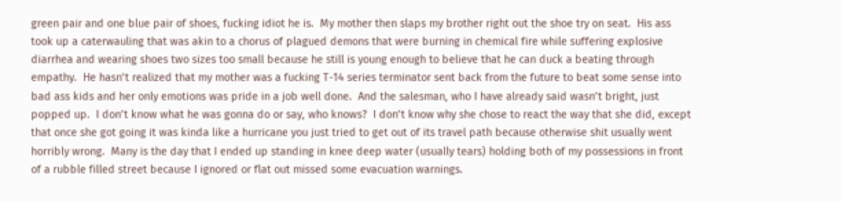green pair and one blue pair of shoes, fucking idiot he is.  My mother then slaps my brother right out the shoe try on seat.  His ass took up a caterwauling that was akin to a chorus of plagued demons that were burning in chemical fire while suffering explosive diarrhea and wearing shoes two sizes too small because he still is young enough to believe that he can duck a beating through empathy.  He hasn’t realized that my mother was a fucking T-14 series terminator sent back from the future to beat some sense into bad ass kids and her only emotions was pride in a job well done.  And the salesman, who I have already said wasn’t bright, just popped up.  I don’t know what he was gonna do or say, who knows?  I don’t know why she chose to react the way that she did, except that once she got going it was kinda like a hurricane you just tried to get out of its travel path because otherwise shit usually went horribly wrong.  Many is the day that I ended up standing in knee deep water (usually tears) holding both of my possessions in front of a rubble filled street because I ignored or flat out missed some evacuation warnings.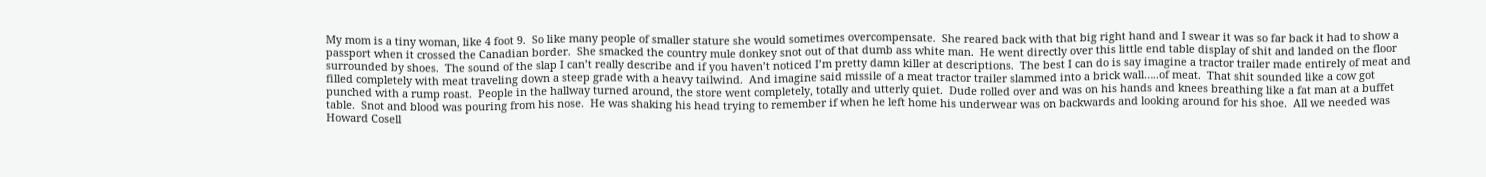My mom is a tiny woman, like 4 foot 9.  So like many people of smaller stature she would sometimes overcompensate.  She reared back with that big right hand and I swear it was so far back it had to show a passport when it crossed the Canadian border.  She smacked the country mule donkey snot out of that dumb ass white man.  He went directly over this little end table display of shit and landed on the floor surrounded by shoes.  The sound of the slap I can’t really describe and if you haven’t noticed I’m pretty damn killer at descriptions.  The best I can do is say imagine a tractor trailer made entirely of meat and filled completely with meat traveling down a steep grade with a heavy tailwind.  And imagine said missile of a meat tractor trailer slammed into a brick wall…..of meat.  That shit sounded like a cow got punched with a rump roast.  People in the hallway turned around, the store went completely, totally and utterly quiet.  Dude rolled over and was on his hands and knees breathing like a fat man at a buffet table.  Snot and blood was pouring from his nose.  He was shaking his head trying to remember if when he left home his underwear was on backwards and looking around for his shoe.  All we needed was Howard Cosell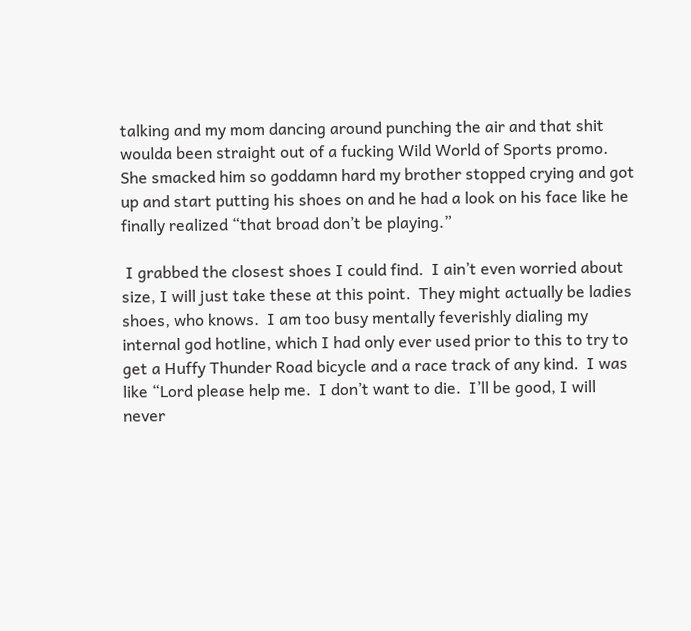talking and my mom dancing around punching the air and that shit woulda been straight out of a fucking Wild World of Sports promo.  She smacked him so goddamn hard my brother stopped crying and got up and start putting his shoes on and he had a look on his face like he finally realized “that broad don’t be playing.”

 I grabbed the closest shoes I could find.  I ain’t even worried about size, I will just take these at this point.  They might actually be ladies shoes, who knows.  I am too busy mentally feverishly dialing my internal god hotline, which I had only ever used prior to this to try to get a Huffy Thunder Road bicycle and a race track of any kind.  I was like “Lord please help me.  I don’t want to die.  I’ll be good, I will never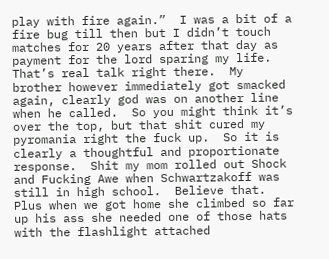play with fire again.”  I was a bit of a fire bug till then but I didn’t touch matches for 20 years after that day as payment for the lord sparing my life.  That’s real talk right there.  My brother however immediately got smacked again, clearly god was on another line when he called.  So you might think it’s over the top, but that shit cured my pyromania right the fuck up.  So it is clearly a thoughtful and proportionate response.  Shit my mom rolled out Shock and Fucking Awe when Schwartzakoff was still in high school.  Believe that.  Plus when we got home she climbed so far up his ass she needed one of those hats with the flashlight attached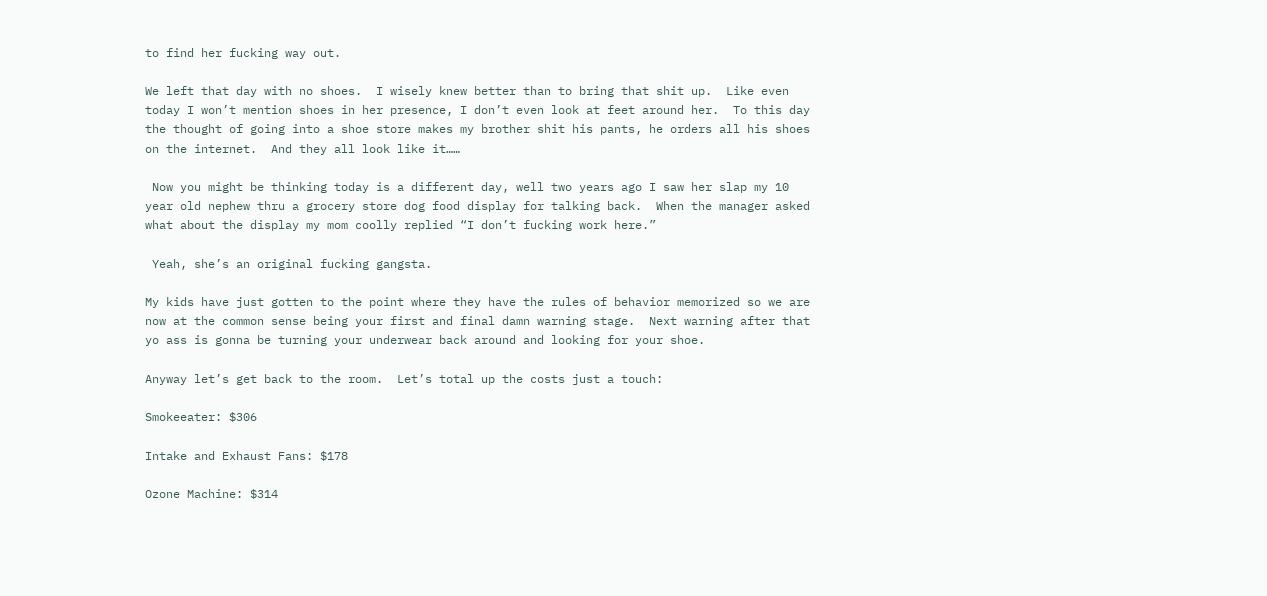to find her fucking way out.

We left that day with no shoes.  I wisely knew better than to bring that shit up.  Like even today I won’t mention shoes in her presence, I don’t even look at feet around her.  To this day the thought of going into a shoe store makes my brother shit his pants, he orders all his shoes on the internet.  And they all look like it……

 Now you might be thinking today is a different day, well two years ago I saw her slap my 10 year old nephew thru a grocery store dog food display for talking back.  When the manager asked what about the display my mom coolly replied “I don’t fucking work here.”

 Yeah, she’s an original fucking gangsta.

My kids have just gotten to the point where they have the rules of behavior memorized so we are now at the common sense being your first and final damn warning stage.  Next warning after that yo ass is gonna be turning your underwear back around and looking for your shoe.

Anyway let’s get back to the room.  Let’s total up the costs just a touch:

Smokeeater: $306

Intake and Exhaust Fans: $178

Ozone Machine: $314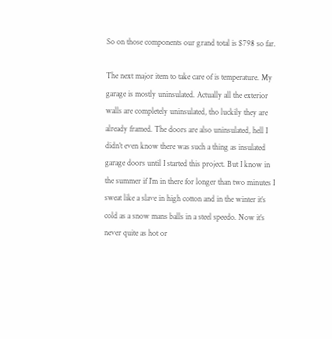So on those components our grand total is $798 so far.

The next major item to take care of is temperature. My garage is mostly uninsulated. Actually all the exterior walls are completely uninsulated, tho luckily they are already framed. The doors are also uninsulated, hell I didn’t even know there was such a thing as insulated garage doors until I started this project. But I know in the summer if I’m in there for longer than two minutes I sweat like a slave in high cotton and in the winter it’s cold as a snow mans balls in a steel speedo. Now it’s never quite as hot or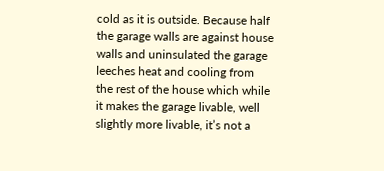cold as it is outside. Because half the garage walls are against house walls and uninsulated the garage leeches heat and cooling from the rest of the house which while it makes the garage livable, well slightly more livable, it’s not a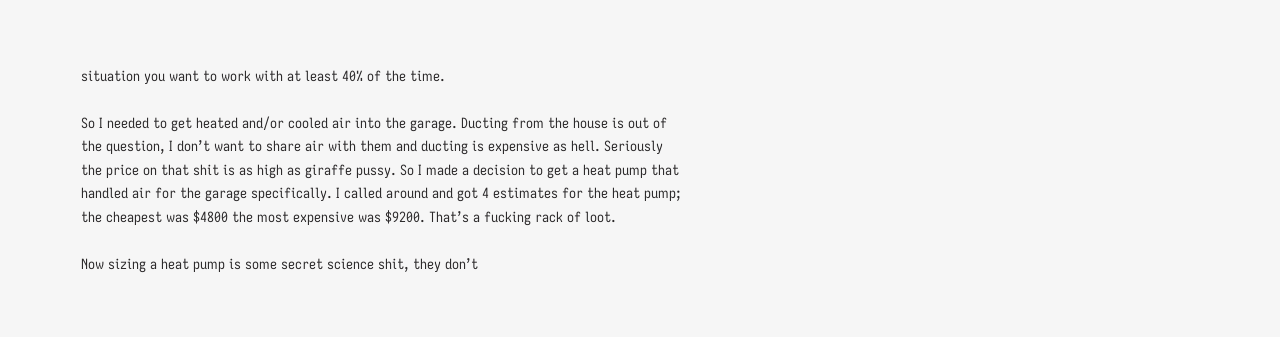situation you want to work with at least 40% of the time.

So I needed to get heated and/or cooled air into the garage. Ducting from the house is out of the question, I don’t want to share air with them and ducting is expensive as hell. Seriously the price on that shit is as high as giraffe pussy. So I made a decision to get a heat pump that handled air for the garage specifically. I called around and got 4 estimates for the heat pump; the cheapest was $4800 the most expensive was $9200. That’s a fucking rack of loot.

Now sizing a heat pump is some secret science shit, they don’t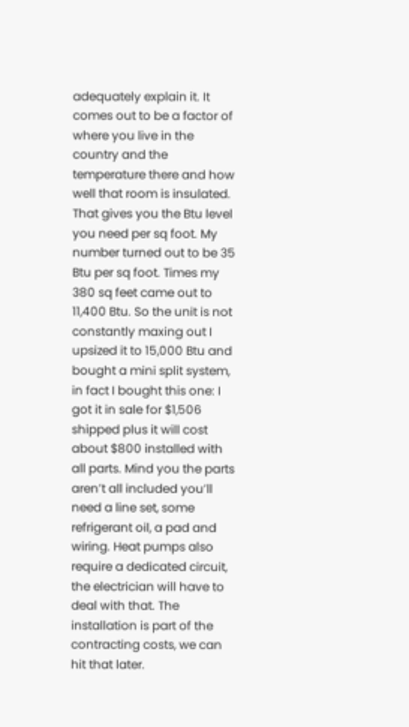adequately explain it. It comes out to be a factor of where you live in the country and the temperature there and how well that room is insulated. That gives you the Btu level you need per sq foot. My number turned out to be 35 Btu per sq foot. Times my 380 sq feet came out to 11,400 Btu. So the unit is not constantly maxing out I upsized it to 15,000 Btu and bought a mini split system, in fact I bought this one: I got it in sale for $1,506 shipped plus it will cost about $800 installed with all parts. Mind you the parts aren’t all included you’ll need a line set, some refrigerant oil, a pad and wiring. Heat pumps also require a dedicated circuit, the electrician will have to deal with that. The installation is part of the contracting costs, we can hit that later.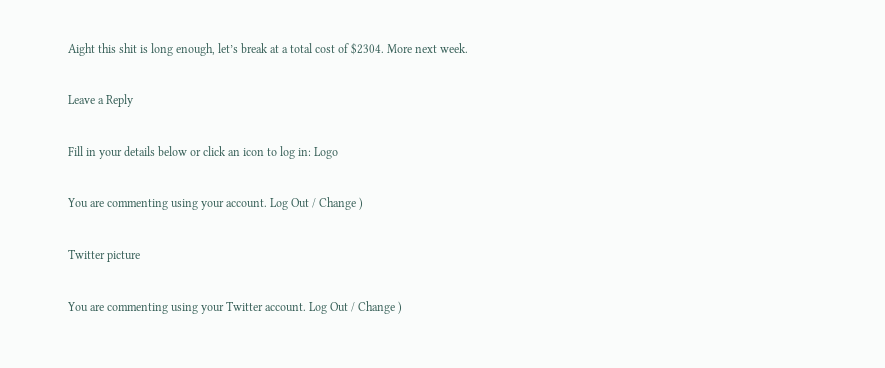Aight this shit is long enough, let’s break at a total cost of $2304. More next week.

Leave a Reply

Fill in your details below or click an icon to log in: Logo

You are commenting using your account. Log Out / Change )

Twitter picture

You are commenting using your Twitter account. Log Out / Change )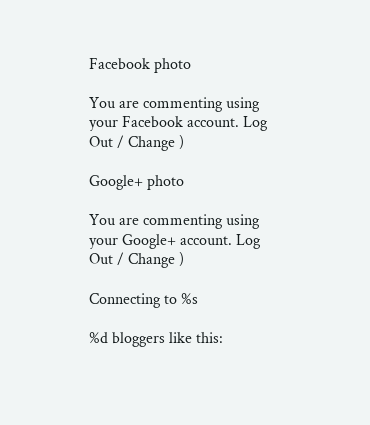Facebook photo

You are commenting using your Facebook account. Log Out / Change )

Google+ photo

You are commenting using your Google+ account. Log Out / Change )

Connecting to %s

%d bloggers like this: